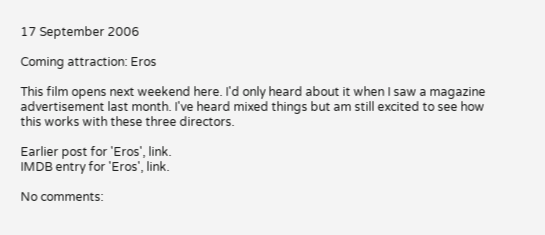17 September 2006

Coming attraction: Eros

This film opens next weekend here. I'd only heard about it when I saw a magazine advertisement last month. I've heard mixed things but am still excited to see how this works with these three directors.

Earlier post for 'Eros', link.
IMDB entry for 'Eros', link.

No comments: